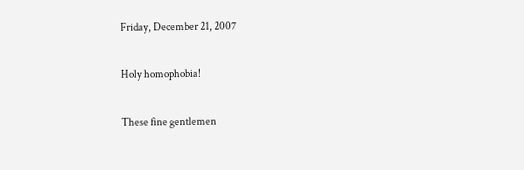Friday, December 21, 2007

Holy homophobia!

These fine gentlemen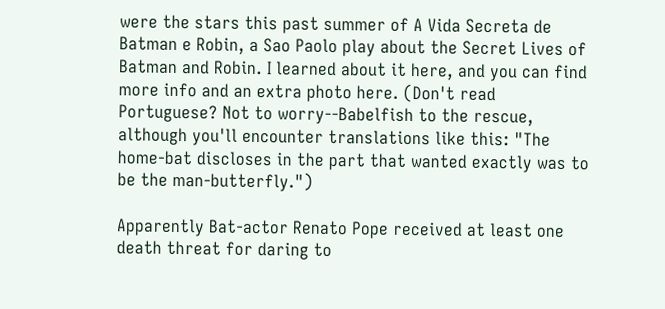were the stars this past summer of A Vida Secreta de Batman e Robin, a Sao Paolo play about the Secret Lives of Batman and Robin. I learned about it here, and you can find more info and an extra photo here. (Don't read Portuguese? Not to worry--Babelfish to the rescue, although you'll encounter translations like this: "The home-bat discloses in the part that wanted exactly was to be the man-butterfly.")

Apparently Bat-actor Renato Pope received at least one death threat for daring to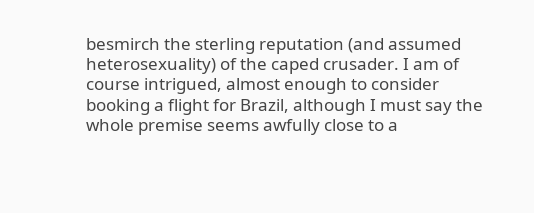besmirch the sterling reputation (and assumed heterosexuality) of the caped crusader. I am of course intrigued, almost enough to consider booking a flight for Brazil, although I must say the whole premise seems awfully close to a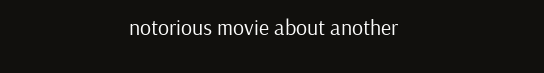notorious movie about another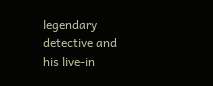legendary detective and his live-in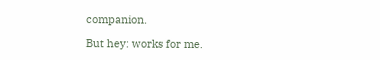companion.

But hey: works for me.